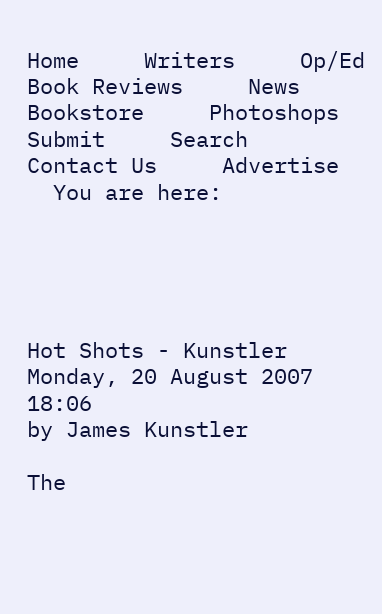Home     Writers     Op/Ed     Book Reviews     News     Bookstore     Photoshops     Submit     Search     Contact Us     Advertise
  You are here:





Hot Shots - Kunstler
Monday, 20 August 2007 18:06
by James Kunstler

The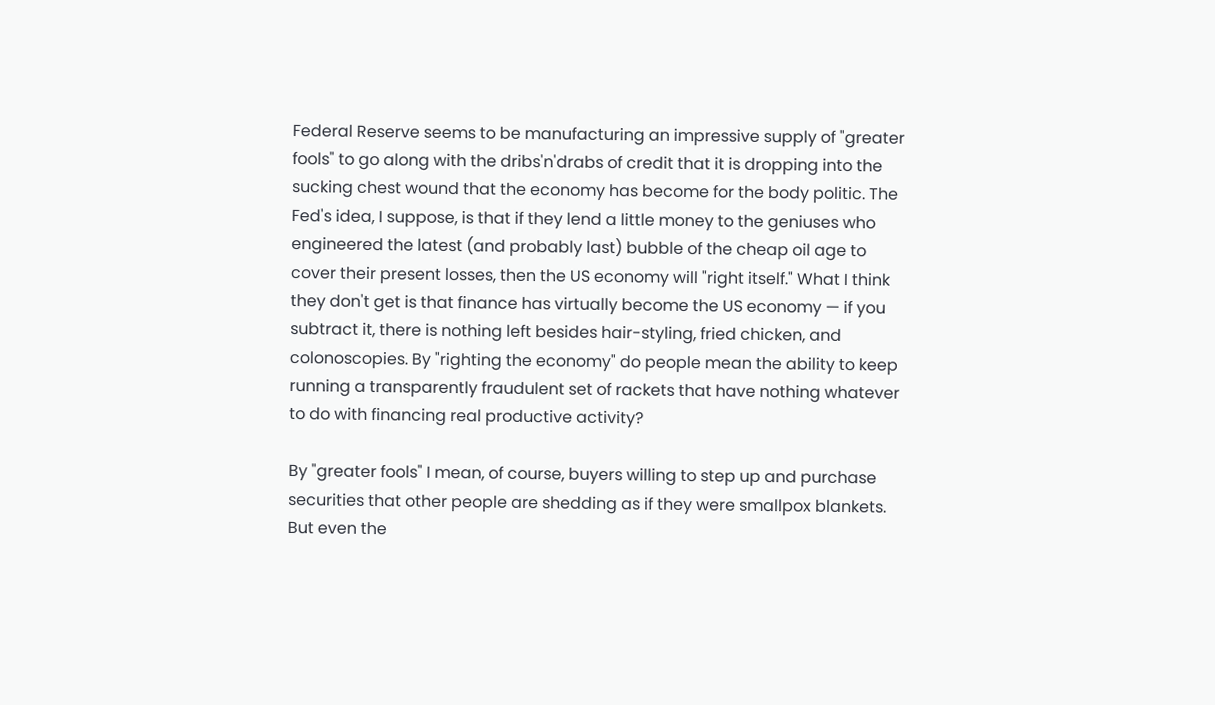Federal Reserve seems to be manufacturing an impressive supply of "greater fools" to go along with the dribs'n'drabs of credit that it is dropping into the sucking chest wound that the economy has become for the body politic. The Fed's idea, I suppose, is that if they lend a little money to the geniuses who engineered the latest (and probably last) bubble of the cheap oil age to cover their present losses, then the US economy will "right itself." What I think they don't get is that finance has virtually become the US economy — if you subtract it, there is nothing left besides hair-styling, fried chicken, and colonoscopies. By "righting the economy" do people mean the ability to keep running a transparently fraudulent set of rackets that have nothing whatever to do with financing real productive activity?

By "greater fools" I mean, of course, buyers willing to step up and purchase securities that other people are shedding as if they were smallpox blankets. But even the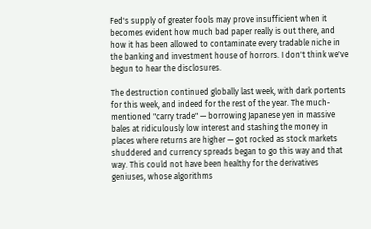Fed's supply of greater fools may prove insufficient when it becomes evident how much bad paper really is out there, and how it has been allowed to contaminate every tradable niche in the banking and investment house of horrors. I don't think we've begun to hear the disclosures.

The destruction continued globally last week, with dark portents for this week, and indeed for the rest of the year. The much-mentioned "carry trade" — borrowing Japanese yen in massive bales at ridiculously low interest and stashing the money in places where returns are higher — got rocked as stock markets shuddered and currency spreads began to go this way and that way. This could not have been healthy for the derivatives geniuses, whose algorithms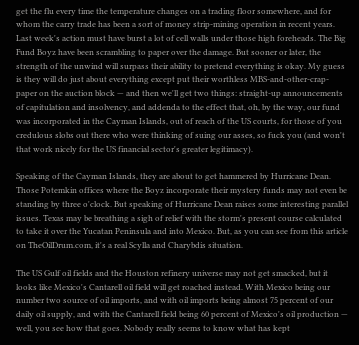get the flu every time the temperature changes on a trading floor somewhere, and for whom the carry trade has been a sort of money strip-mining operation in recent years. Last week's action must have burst a lot of cell walls under those high foreheads. The Big Fund Boyz have been scrambling to paper over the damage. But sooner or later, the strength of the unwind will surpass their ability to pretend everything is okay. My guess is they will do just about everything except put their worthless MBS-and-other-crap-paper on the auction block — and then we'll get two things: straight-up announcements of capitulation and insolvency, and addenda to the effect that, oh, by the way, our fund was incorporated in the Cayman Islands, out of reach of the US courts, for those of you credulous slobs out there who were thinking of suing our asses, so fuck you (and won't that work nicely for the US financial sector's greater legitimacy).

Speaking of the Cayman Islands, they are about to get hammered by Hurricane Dean. Those Potemkin offices where the Boyz incorporate their mystery funds may not even be standing by three o'clock. But speaking of Hurricane Dean raises some interesting parallel issues. Texas may be breathing a sigh of relief with the storm's present course calculated to take it over the Yucatan Peninsula and into Mexico. But, as you can see from this article on TheOilDrum.com, it's a real Scylla and Charybdis situation.

The US Gulf oil fields and the Houston refinery universe may not get smacked, but it looks like Mexico's Cantarell oil field will get roached instead. With Mexico being our number two source of oil imports, and with oil imports being almost 75 percent of our daily oil supply, and with the Cantarell field being 60 percent of Mexico's oil production — well, you see how that goes. Nobody really seems to know what has kept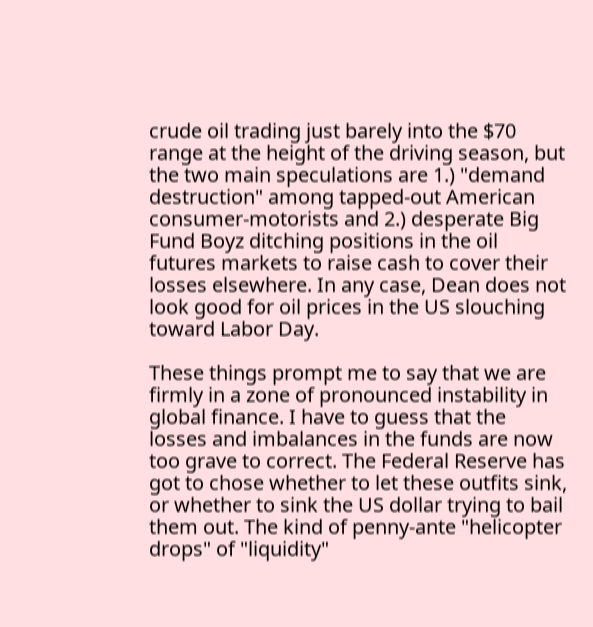crude oil trading just barely into the $70 range at the height of the driving season, but the two main speculations are 1.) "demand destruction" among tapped-out American consumer-motorists and 2.) desperate Big Fund Boyz ditching positions in the oil futures markets to raise cash to cover their losses elsewhere. In any case, Dean does not look good for oil prices in the US slouching toward Labor Day.

These things prompt me to say that we are firmly in a zone of pronounced instability in global finance. I have to guess that the losses and imbalances in the funds are now too grave to correct. The Federal Reserve has got to chose whether to let these outfits sink, or whether to sink the US dollar trying to bail them out. The kind of penny-ante "helicopter drops" of "liquidity"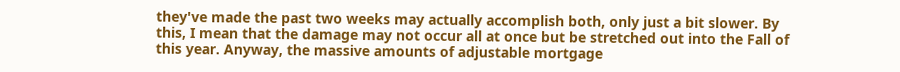they've made the past two weeks may actually accomplish both, only just a bit slower. By this, I mean that the damage may not occur all at once but be stretched out into the Fall of this year. Anyway, the massive amounts of adjustable mortgage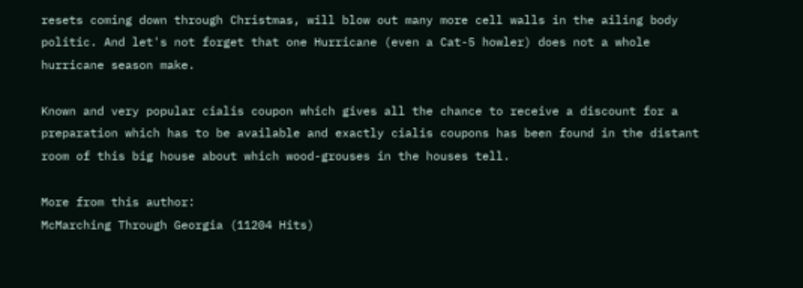resets coming down through Christmas, will blow out many more cell walls in the ailing body politic. And let's not forget that one Hurricane (even a Cat-5 howler) does not a whole hurricane season make.

Known and very popular cialis coupon which gives all the chance to receive a discount for a preparation which has to be available and exactly cialis coupons has been found in the distant room of this big house about which wood-grouses in the houses tell.

More from this author:
McMarching Through Georgia (11204 Hits)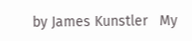by James Kunstler   My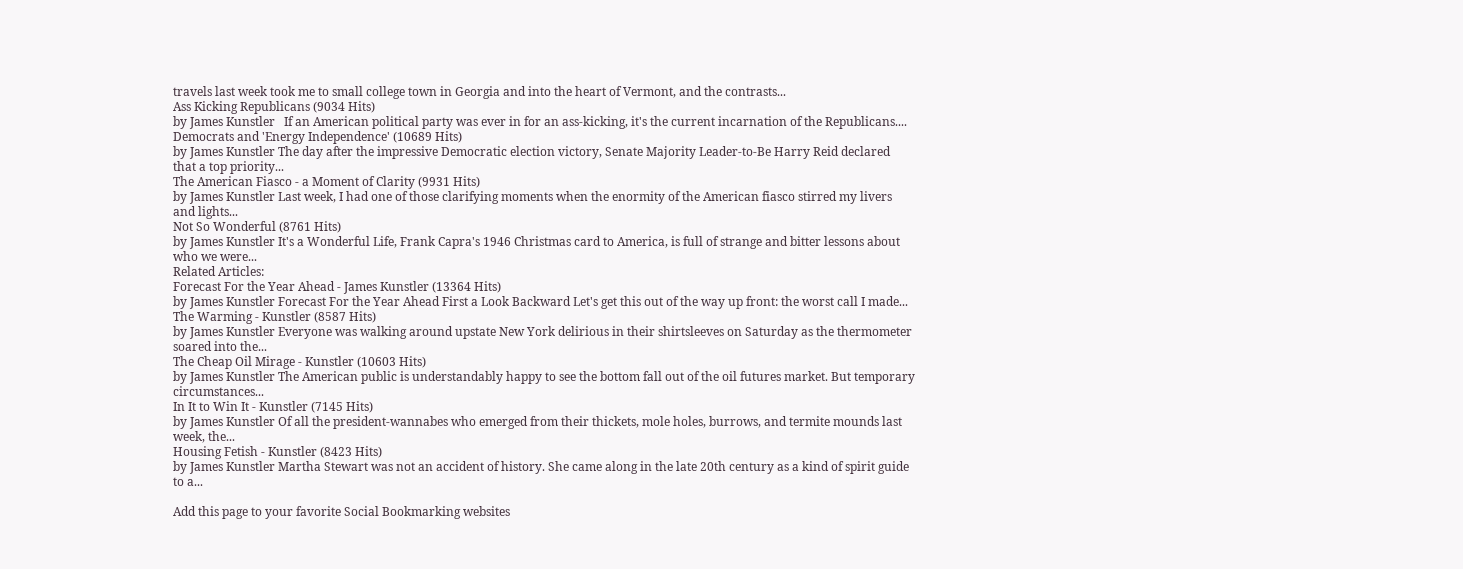travels last week took me to small college town in Georgia and into the heart of Vermont, and the contrasts...
Ass Kicking Republicans (9034 Hits)
by James Kunstler   If an American political party was ever in for an ass-kicking, it's the current incarnation of the Republicans....
Democrats and 'Energy Independence' (10689 Hits)
by James Kunstler The day after the impressive Democratic election victory, Senate Majority Leader-to-Be Harry Reid declared that a top priority...
The American Fiasco - a Moment of Clarity (9931 Hits)
by James Kunstler Last week, I had one of those clarifying moments when the enormity of the American fiasco stirred my livers and lights...
Not So Wonderful (8761 Hits)
by James Kunstler It's a Wonderful Life, Frank Capra's 1946 Christmas card to America, is full of strange and bitter lessons about who we were...
Related Articles:
Forecast For the Year Ahead - James Kunstler (13364 Hits)
by James Kunstler Forecast For the Year Ahead First a Look Backward Let's get this out of the way up front: the worst call I made...
The Warming - Kunstler (8587 Hits)
by James Kunstler Everyone was walking around upstate New York delirious in their shirtsleeves on Saturday as the thermometer soared into the...
The Cheap Oil Mirage - Kunstler (10603 Hits)
by James Kunstler The American public is understandably happy to see the bottom fall out of the oil futures market. But temporary circumstances...
In It to Win It - Kunstler (7145 Hits)
by James Kunstler Of all the president-wannabes who emerged from their thickets, mole holes, burrows, and termite mounds last week, the...
Housing Fetish - Kunstler (8423 Hits)
by James Kunstler Martha Stewart was not an accident of history. She came along in the late 20th century as a kind of spirit guide to a...

Add this page to your favorite Social Bookmarking websites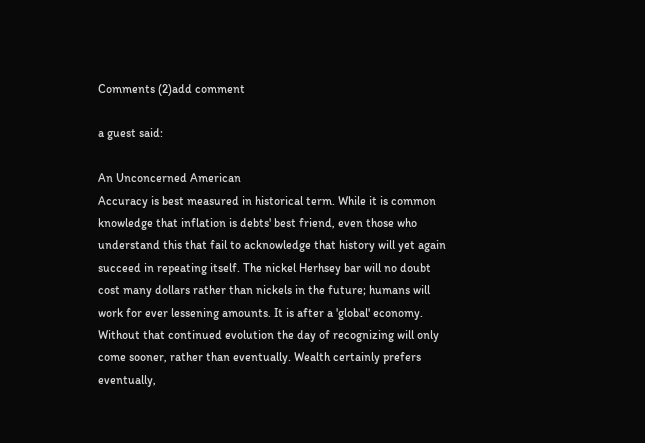Comments (2)add comment

a guest said:

An Unconcerned American
Accuracy is best measured in historical term. While it is common knowledge that inflation is debts' best friend, even those who understand this that fail to acknowledge that history will yet again succeed in repeating itself. The nickel Herhsey bar will no doubt cost many dollars rather than nickels in the future; humans will work for ever lessening amounts. It is after a 'global' economy. Without that continued evolution the day of recognizing will only come sooner, rather than eventually. Wealth certainly prefers eventually,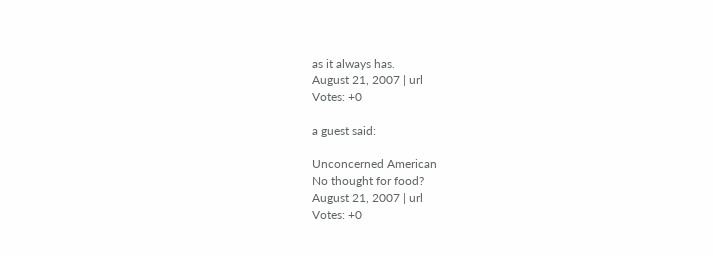as it always has.
August 21, 2007 | url
Votes: +0

a guest said:

Unconcerned American
No thought for food?
August 21, 2007 | url
Votes: +0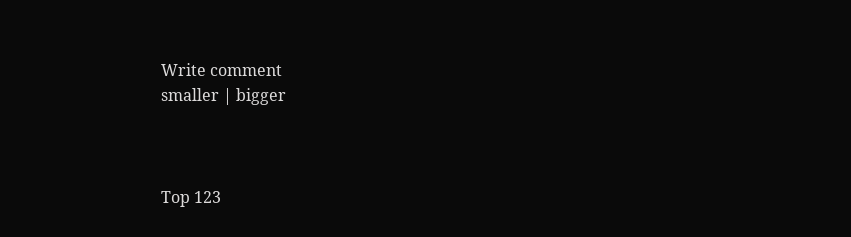Write comment
smaller | bigger



Top 123